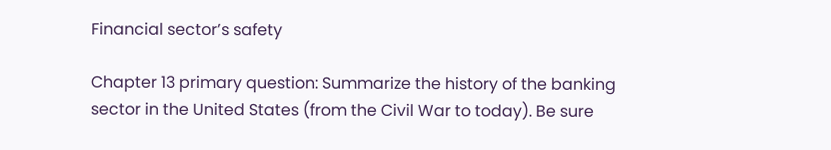Financial sector’s safety

Chapter 13 primary question: Summarize the history of the banking sector in the United States (from the Civil War to today). Be sure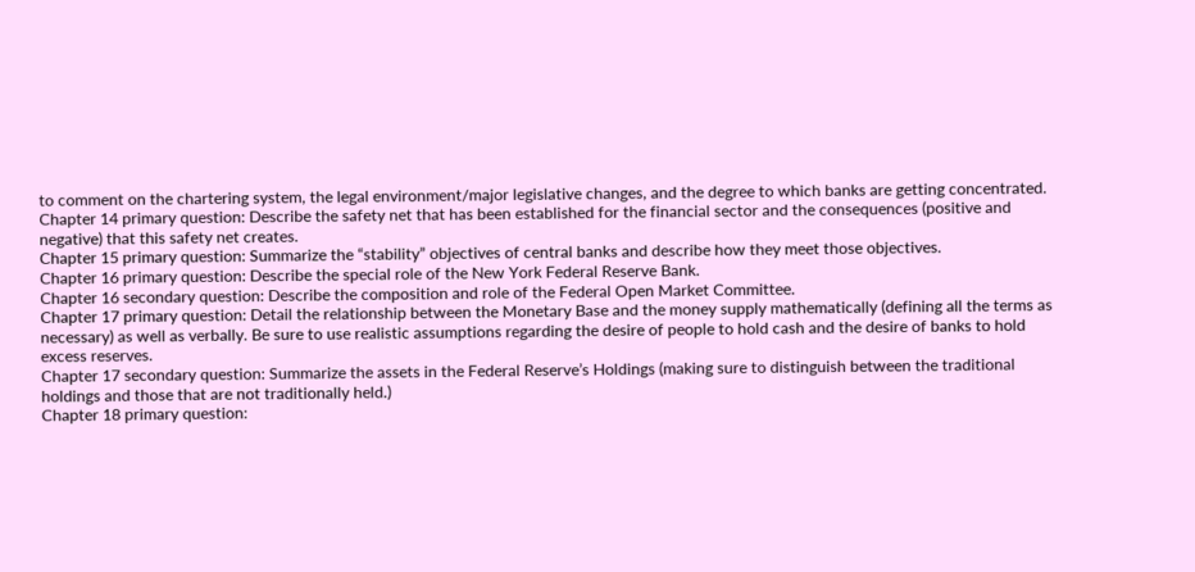to comment on the chartering system, the legal environment/major legislative changes, and the degree to which banks are getting concentrated.
Chapter 14 primary question: Describe the safety net that has been established for the financial sector and the consequences (positive and negative) that this safety net creates.
Chapter 15 primary question: Summarize the “stability” objectives of central banks and describe how they meet those objectives.
Chapter 16 primary question: Describe the special role of the New York Federal Reserve Bank.
Chapter 16 secondary question: Describe the composition and role of the Federal Open Market Committee.
Chapter 17 primary question: Detail the relationship between the Monetary Base and the money supply mathematically (defining all the terms as necessary) as well as verbally. Be sure to use realistic assumptions regarding the desire of people to hold cash and the desire of banks to hold excess reserves.
Chapter 17 secondary question: Summarize the assets in the Federal Reserve’s Holdings (making sure to distinguish between the traditional holdings and those that are not traditionally held.)
Chapter 18 primary question: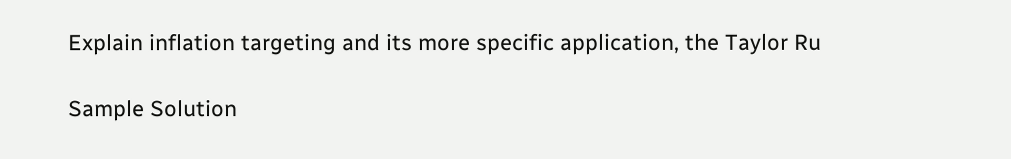Explain inflation targeting and its more specific application, the Taylor Ru

Sample Solution